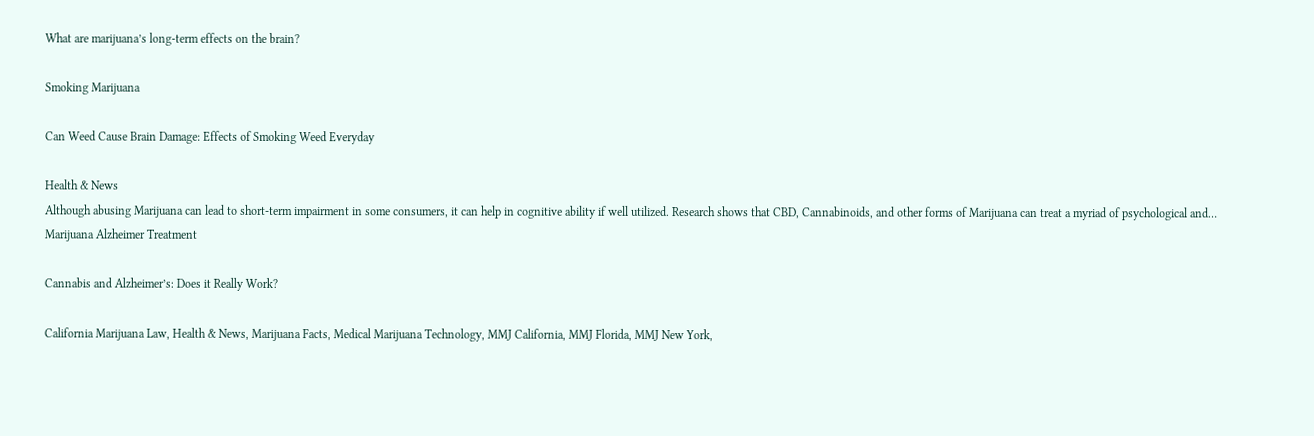What are marijuana’s long-term effects on the brain?

Smoking Marijuana

Can Weed Cause Brain Damage: Effects of Smoking Weed Everyday

Health & News
Although abusing Marijuana can lead to short-term impairment in some consumers, it can help in cognitive ability if well utilized. Research shows that CBD, Cannabinoids, and other forms of Marijuana can treat a myriad of psychological and…
Marijuana Alzheimer Treatment

Cannabis and Alzheimer’s: Does it Really Work?

California Marijuana Law, Health & News, Marijuana Facts, Medical Marijuana Technology, MMJ California, MMJ Florida, MMJ New York,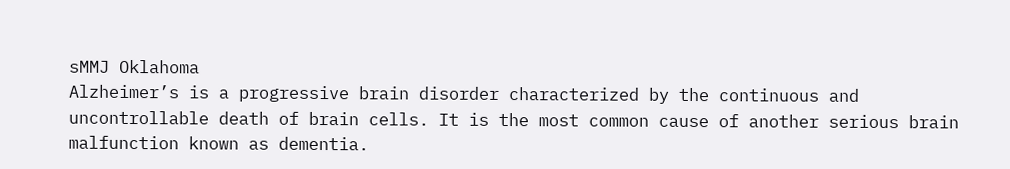sMMJ Oklahoma
Alzheimer’s is a progressive brain disorder characterized by the continuous and uncontrollable death of brain cells. It is the most common cause of another serious brain malfunction known as dementia.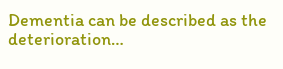Dementia can be described as the deterioration…